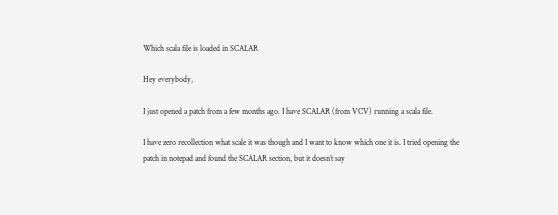Which scala file is loaded in SCALAR

Hey everybody,

I just opened a patch from a few months ago. I have SCALAR (from VCV) running a scala file.

I have zero recollection what scale it was though and I want to know which one it is. I tried opening the patch in notepad and found the SCALAR section, but it doesn’t say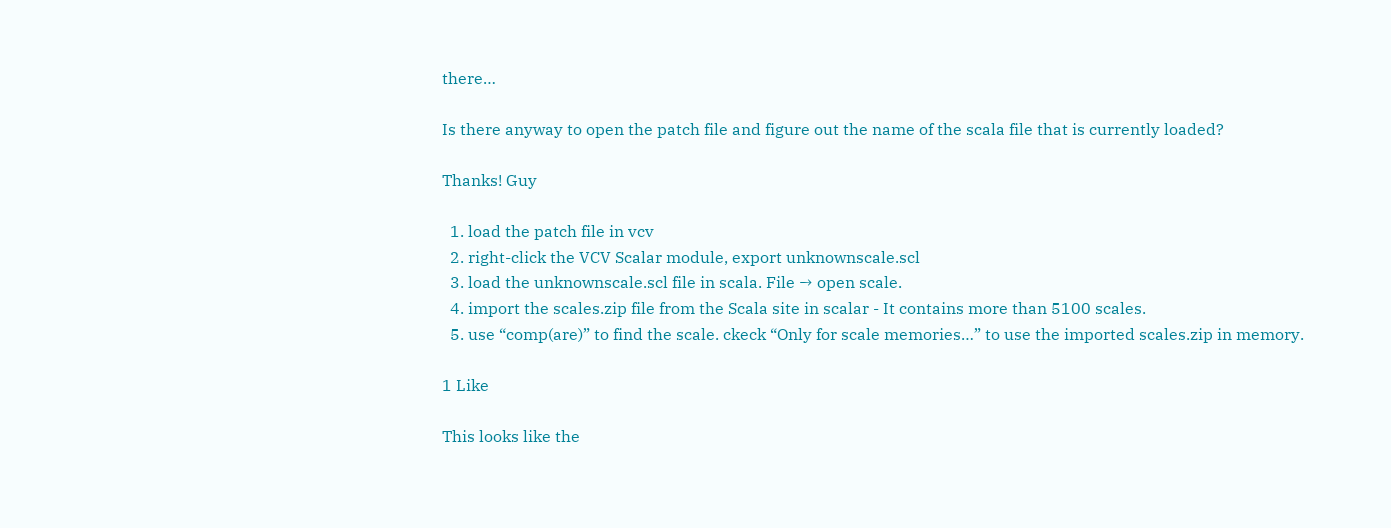there…

Is there anyway to open the patch file and figure out the name of the scala file that is currently loaded?

Thanks! Guy

  1. load the patch file in vcv
  2. right-click the VCV Scalar module, export unknownscale.scl
  3. load the unknownscale.scl file in scala. File → open scale.
  4. import the scales.zip file from the Scala site in scalar - It contains more than 5100 scales.
  5. use “comp(are)” to find the scale. ckeck “Only for scale memories…” to use the imported scales.zip in memory.

1 Like

This looks like the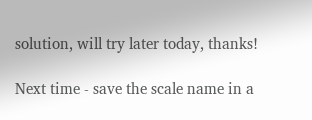solution, will try later today, thanks!

Next time - save the scale name in a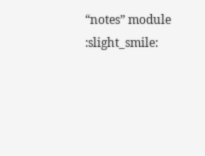“notes” module :slight_smile: